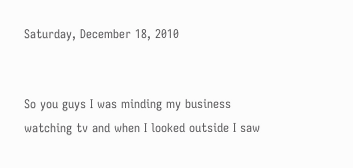Saturday, December 18, 2010


So you guys I was minding my business watching tv and when I looked outside I saw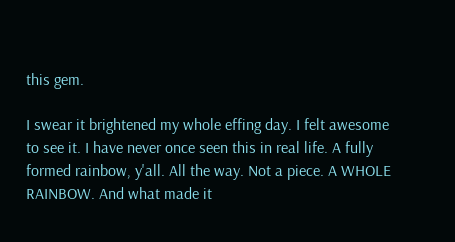this gem.

I swear it brightened my whole effing day. I felt awesome to see it. I have never once seen this in real life. A fully formed rainbow, y'all. All the way. Not a piece. A WHOLE RAINBOW. And what made it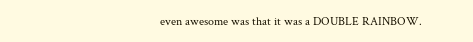even awesome was that it was a DOUBLE RAINBOW.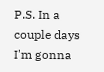P.S. In a couple days I'm gonna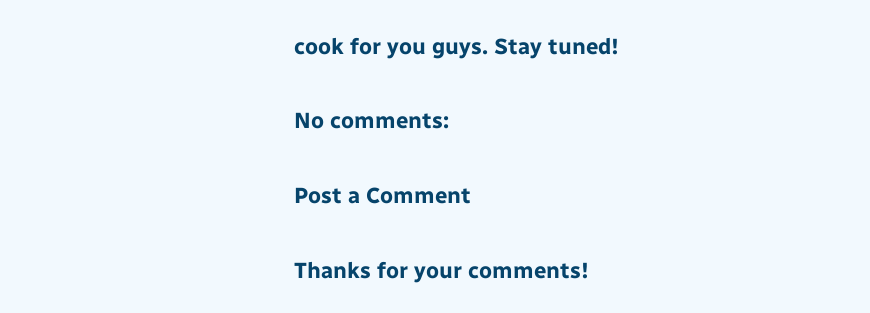cook for you guys. Stay tuned!

No comments:

Post a Comment

Thanks for your comments!